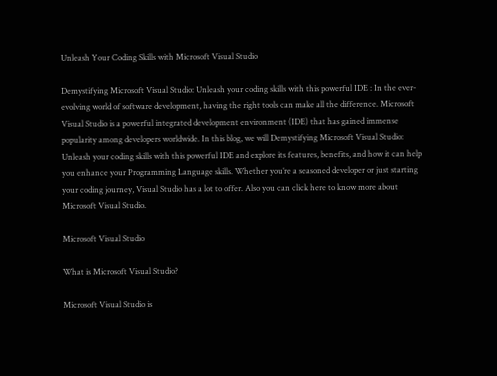Unleash Your Coding Skills with Microsoft Visual Studio

Demystifying Microsoft Visual Studio: Unleash your coding skills with this powerful IDE : In the ever-evolving world of software development, having the right tools can make all the difference. Microsoft Visual Studio is a powerful integrated development environment (IDE) that has gained immense popularity among developers worldwide. In this blog, we will Demystifying Microsoft Visual Studio: Unleash your coding skills with this powerful IDE and explore its features, benefits, and how it can help you enhance your Programming Language skills. Whether you’re a seasoned developer or just starting your coding journey, Visual Studio has a lot to offer. Also you can click here to know more about Microsoft Visual Studio.

Microsoft Visual Studio

What is Microsoft Visual Studio?

Microsoft Visual Studio is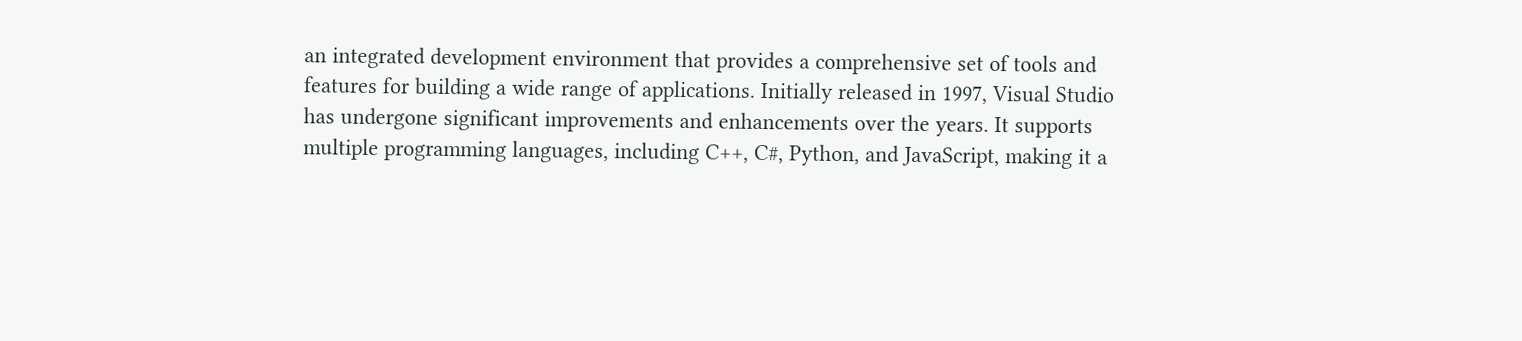an integrated development environment that provides a comprehensive set of tools and features for building a wide range of applications. Initially released in 1997, Visual Studio has undergone significant improvements and enhancements over the years. It supports multiple programming languages, including C++, C#, Python, and JavaScript, making it a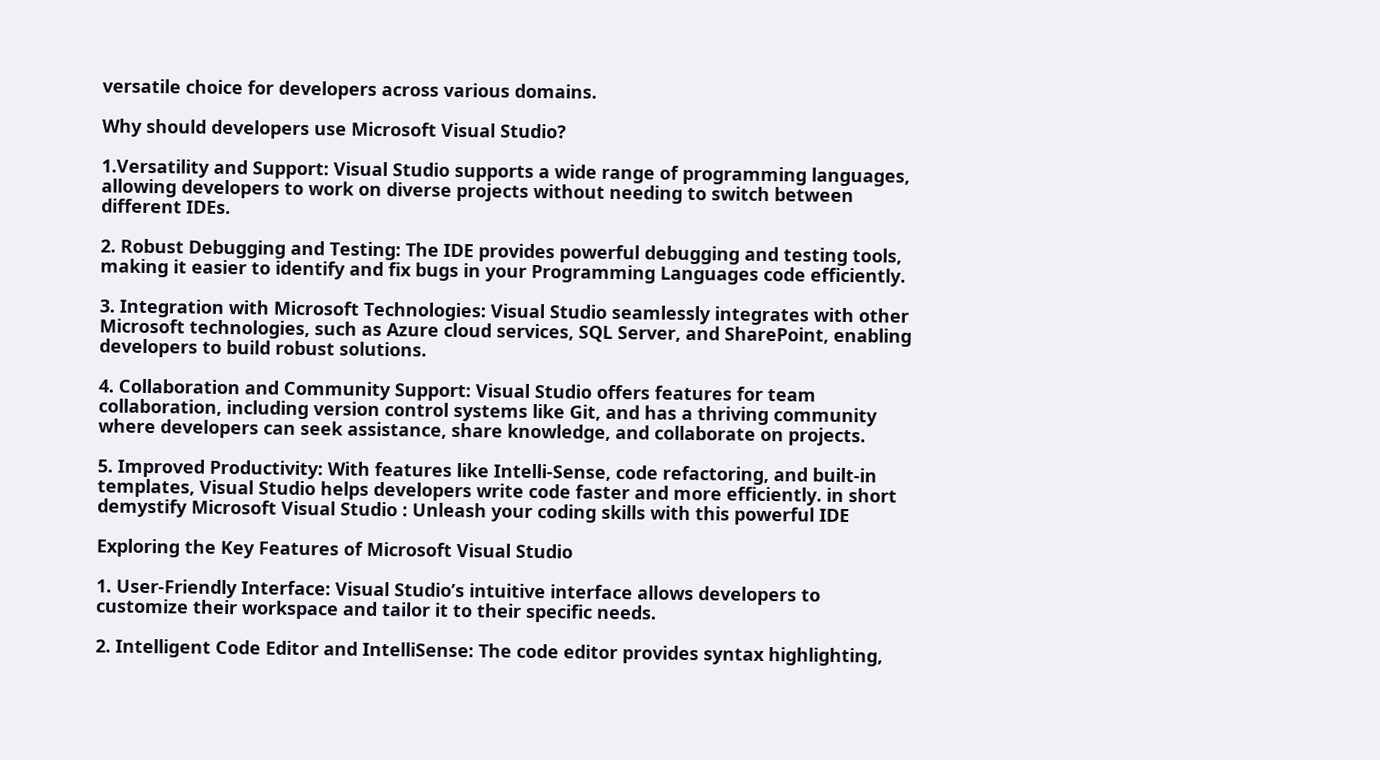versatile choice for developers across various domains.

Why should developers use Microsoft Visual Studio?

1.Versatility and Support: Visual Studio supports a wide range of programming languages, allowing developers to work on diverse projects without needing to switch between different IDEs.

2. Robust Debugging and Testing: The IDE provides powerful debugging and testing tools, making it easier to identify and fix bugs in your Programming Languages code efficiently.

3. Integration with Microsoft Technologies: Visual Studio seamlessly integrates with other Microsoft technologies, such as Azure cloud services, SQL Server, and SharePoint, enabling developers to build robust solutions.

4. Collaboration and Community Support: Visual Studio offers features for team collaboration, including version control systems like Git, and has a thriving community where developers can seek assistance, share knowledge, and collaborate on projects.

5. Improved Productivity: With features like Intelli-Sense, code refactoring, and built-in templates, Visual Studio helps developers write code faster and more efficiently. in short demystify Microsoft Visual Studio : Unleash your coding skills with this powerful IDE

Exploring the Key Features of Microsoft Visual Studio

1. User-Friendly Interface: Visual Studio’s intuitive interface allows developers to customize their workspace and tailor it to their specific needs.

2. Intelligent Code Editor and IntelliSense: The code editor provides syntax highlighting,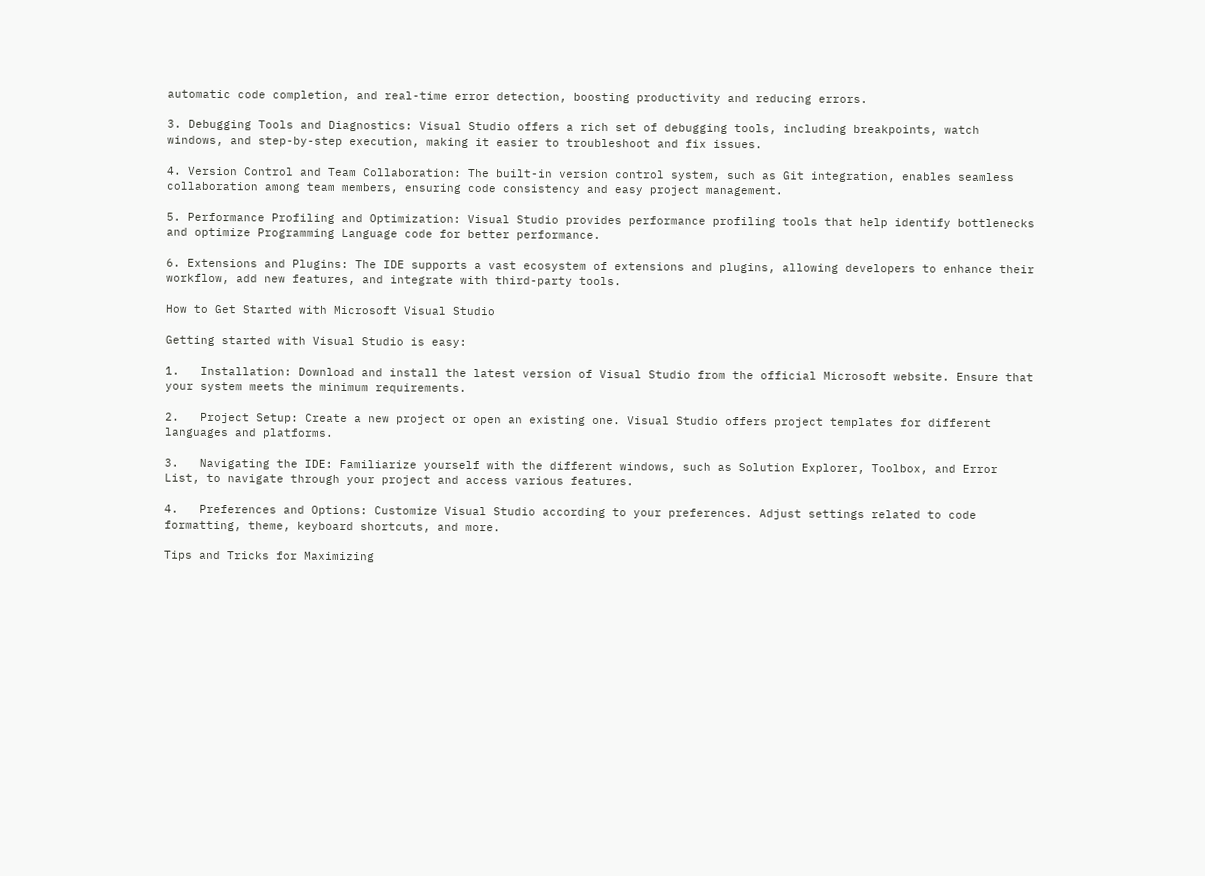automatic code completion, and real-time error detection, boosting productivity and reducing errors.

3. Debugging Tools and Diagnostics: Visual Studio offers a rich set of debugging tools, including breakpoints, watch windows, and step-by-step execution, making it easier to troubleshoot and fix issues.

4. Version Control and Team Collaboration: The built-in version control system, such as Git integration, enables seamless collaboration among team members, ensuring code consistency and easy project management.

5. Performance Profiling and Optimization: Visual Studio provides performance profiling tools that help identify bottlenecks and optimize Programming Language code for better performance.

6. Extensions and Plugins: The IDE supports a vast ecosystem of extensions and plugins, allowing developers to enhance their workflow, add new features, and integrate with third-party tools.

How to Get Started with Microsoft Visual Studio

Getting started with Visual Studio is easy:

1.   Installation: Download and install the latest version of Visual Studio from the official Microsoft website. Ensure that your system meets the minimum requirements.

2.   Project Setup: Create a new project or open an existing one. Visual Studio offers project templates for different languages and platforms.

3.   Navigating the IDE: Familiarize yourself with the different windows, such as Solution Explorer, Toolbox, and Error List, to navigate through your project and access various features.

4.   Preferences and Options: Customize Visual Studio according to your preferences. Adjust settings related to code formatting, theme, keyboard shortcuts, and more.

Tips and Tricks for Maximizing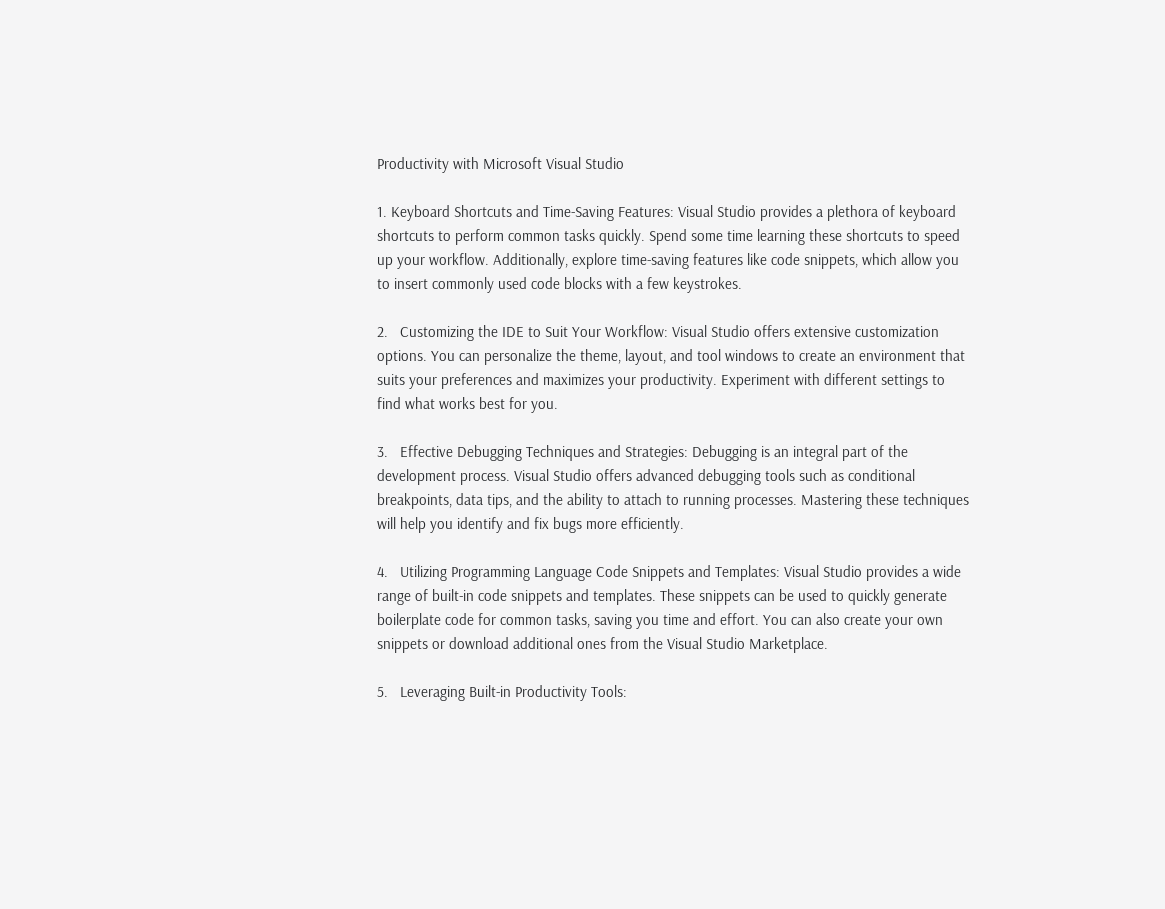Productivity with Microsoft Visual Studio

1. Keyboard Shortcuts and Time-Saving Features: Visual Studio provides a plethora of keyboard shortcuts to perform common tasks quickly. Spend some time learning these shortcuts to speed up your workflow. Additionally, explore time-saving features like code snippets, which allow you to insert commonly used code blocks with a few keystrokes.

2.   Customizing the IDE to Suit Your Workflow: Visual Studio offers extensive customization options. You can personalize the theme, layout, and tool windows to create an environment that suits your preferences and maximizes your productivity. Experiment with different settings to find what works best for you.

3.   Effective Debugging Techniques and Strategies: Debugging is an integral part of the development process. Visual Studio offers advanced debugging tools such as conditional breakpoints, data tips, and the ability to attach to running processes. Mastering these techniques will help you identify and fix bugs more efficiently.

4.   Utilizing Programming Language Code Snippets and Templates: Visual Studio provides a wide range of built-in code snippets and templates. These snippets can be used to quickly generate boilerplate code for common tasks, saving you time and effort. You can also create your own snippets or download additional ones from the Visual Studio Marketplace.

5.   Leveraging Built-in Productivity Tools: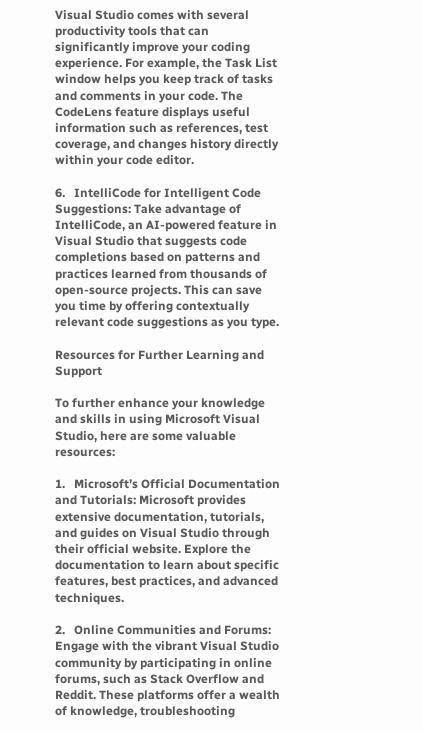Visual Studio comes with several productivity tools that can significantly improve your coding experience. For example, the Task List window helps you keep track of tasks and comments in your code. The CodeLens feature displays useful information such as references, test coverage, and changes history directly within your code editor.

6.   IntelliCode for Intelligent Code Suggestions: Take advantage of IntelliCode, an AI-powered feature in Visual Studio that suggests code completions based on patterns and practices learned from thousands of open-source projects. This can save you time by offering contextually relevant code suggestions as you type.

Resources for Further Learning and Support

To further enhance your knowledge and skills in using Microsoft Visual Studio, here are some valuable resources:

1.   Microsoft’s Official Documentation and Tutorials: Microsoft provides extensive documentation, tutorials, and guides on Visual Studio through their official website. Explore the documentation to learn about specific features, best practices, and advanced techniques.

2.   Online Communities and Forums: Engage with the vibrant Visual Studio community by participating in online forums, such as Stack Overflow and Reddit. These platforms offer a wealth of knowledge, troubleshooting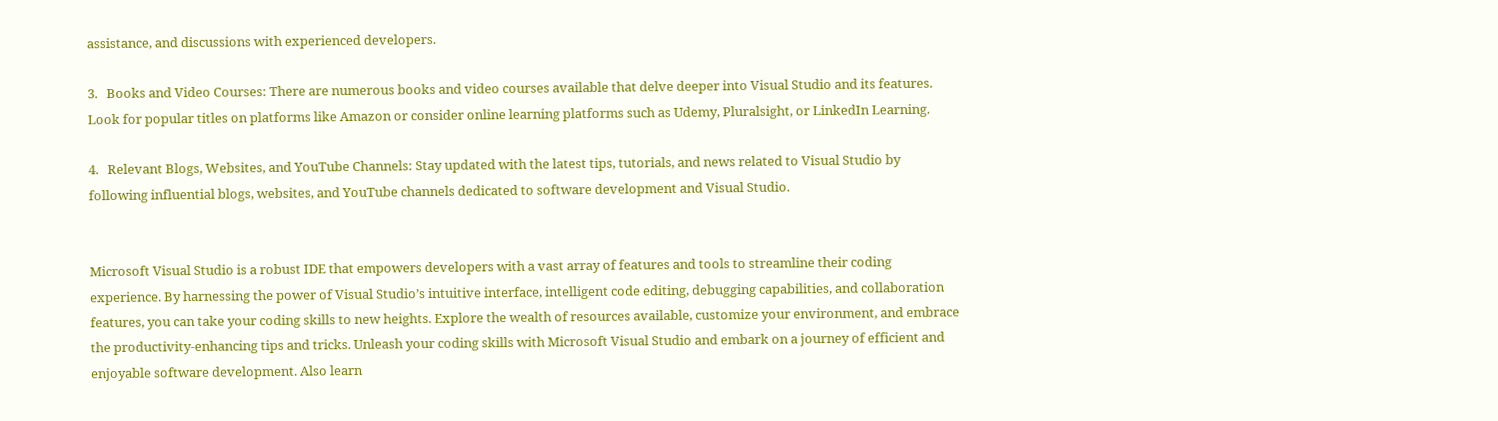assistance, and discussions with experienced developers.

3.   Books and Video Courses: There are numerous books and video courses available that delve deeper into Visual Studio and its features. Look for popular titles on platforms like Amazon or consider online learning platforms such as Udemy, Pluralsight, or LinkedIn Learning.

4.   Relevant Blogs, Websites, and YouTube Channels: Stay updated with the latest tips, tutorials, and news related to Visual Studio by following influential blogs, websites, and YouTube channels dedicated to software development and Visual Studio.


Microsoft Visual Studio is a robust IDE that empowers developers with a vast array of features and tools to streamline their coding experience. By harnessing the power of Visual Studio’s intuitive interface, intelligent code editing, debugging capabilities, and collaboration features, you can take your coding skills to new heights. Explore the wealth of resources available, customize your environment, and embrace the productivity-enhancing tips and tricks. Unleash your coding skills with Microsoft Visual Studio and embark on a journey of efficient and enjoyable software development. Also learn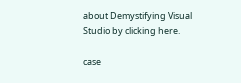about Demystifying Visual Studio by clicking here.

case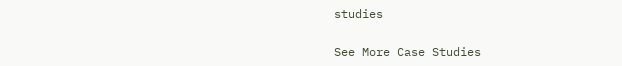studies

See More Case Studies